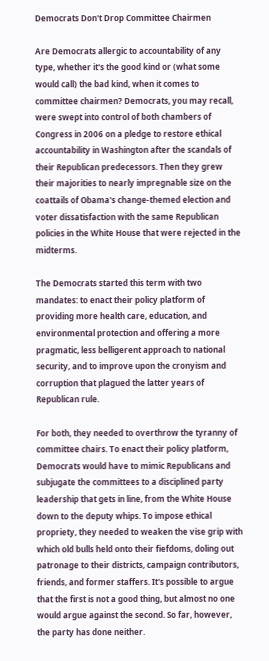Democrats Don't Drop Committee Chairmen

Are Democrats allergic to accountability of any type, whether it's the good kind or (what some would call) the bad kind, when it comes to committee chairmen? Democrats, you may recall, were swept into control of both chambers of Congress in 2006 on a pledge to restore ethical accountability in Washington after the scandals of their Republican predecessors. Then they grew their majorities to nearly impregnable size on the coattails of Obama's change-themed election and voter dissatisfaction with the same Republican policies in the White House that were rejected in the midterms.

The Democrats started this term with two mandates: to enact their policy platform of providing more health care, education, and environmental protection and offering a more pragmatic, less belligerent approach to national security, and to improve upon the cronyism and corruption that plagued the latter years of Republican rule.

For both, they needed to overthrow the tyranny of committee chairs. To enact their policy platform, Democrats would have to mimic Republicans and subjugate the committees to a disciplined party leadership that gets in line, from the White House down to the deputy whips. To impose ethical propriety, they needed to weaken the vise grip with which old bulls held onto their fiefdoms, doling out patronage to their districts, campaign contributors, friends, and former staffers. It's possible to argue that the first is not a good thing, but almost no one would argue against the second. So far, however, the party has done neither.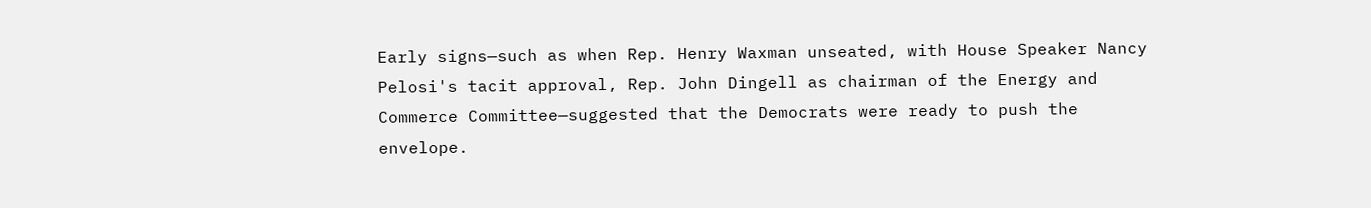Early signs—such as when Rep. Henry Waxman unseated, with House Speaker Nancy Pelosi's tacit approval, Rep. John Dingell as chairman of the Energy and Commerce Committee—suggested that the Democrats were ready to push the envelope.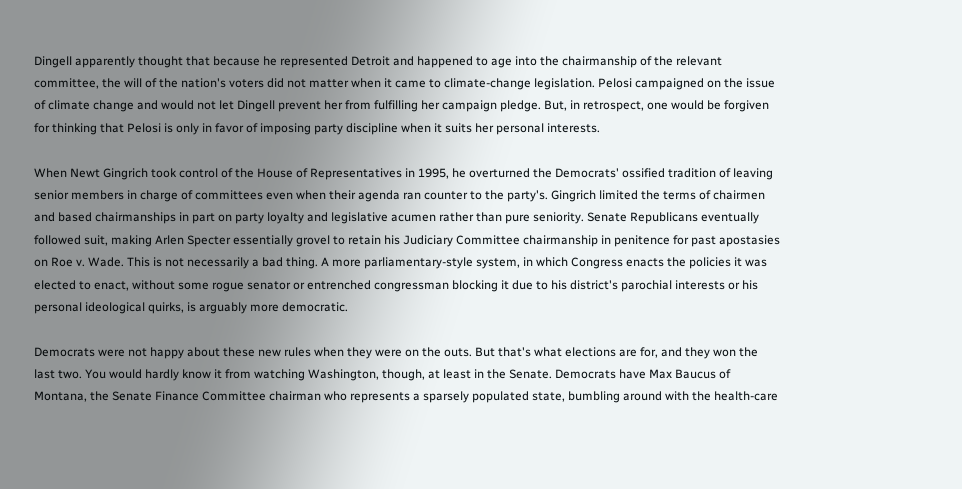Dingell apparently thought that because he represented Detroit and happened to age into the chairmanship of the relevant committee, the will of the nation's voters did not matter when it came to climate-change legislation. Pelosi campaigned on the issue of climate change and would not let Dingell prevent her from fulfilling her campaign pledge. But, in retrospect, one would be forgiven for thinking that Pelosi is only in favor of imposing party discipline when it suits her personal interests.

When Newt Gingrich took control of the House of Representatives in 1995, he overturned the Democrats' ossified tradition of leaving senior members in charge of committees even when their agenda ran counter to the party's. Gingrich limited the terms of chairmen and based chairmanships in part on party loyalty and legislative acumen rather than pure seniority. Senate Republicans eventually followed suit, making Arlen Specter essentially grovel to retain his Judiciary Committee chairmanship in penitence for past apostasies on Roe v. Wade. This is not necessarily a bad thing. A more parliamentary-style system, in which Congress enacts the policies it was elected to enact, without some rogue senator or entrenched congressman blocking it due to his district's parochial interests or his personal ideological quirks, is arguably more democratic.

Democrats were not happy about these new rules when they were on the outs. But that's what elections are for, and they won the last two. You would hardly know it from watching Washington, though, at least in the Senate. Democrats have Max Baucus of Montana, the Senate Finance Committee chairman who represents a sparsely populated state, bumbling around with the health-care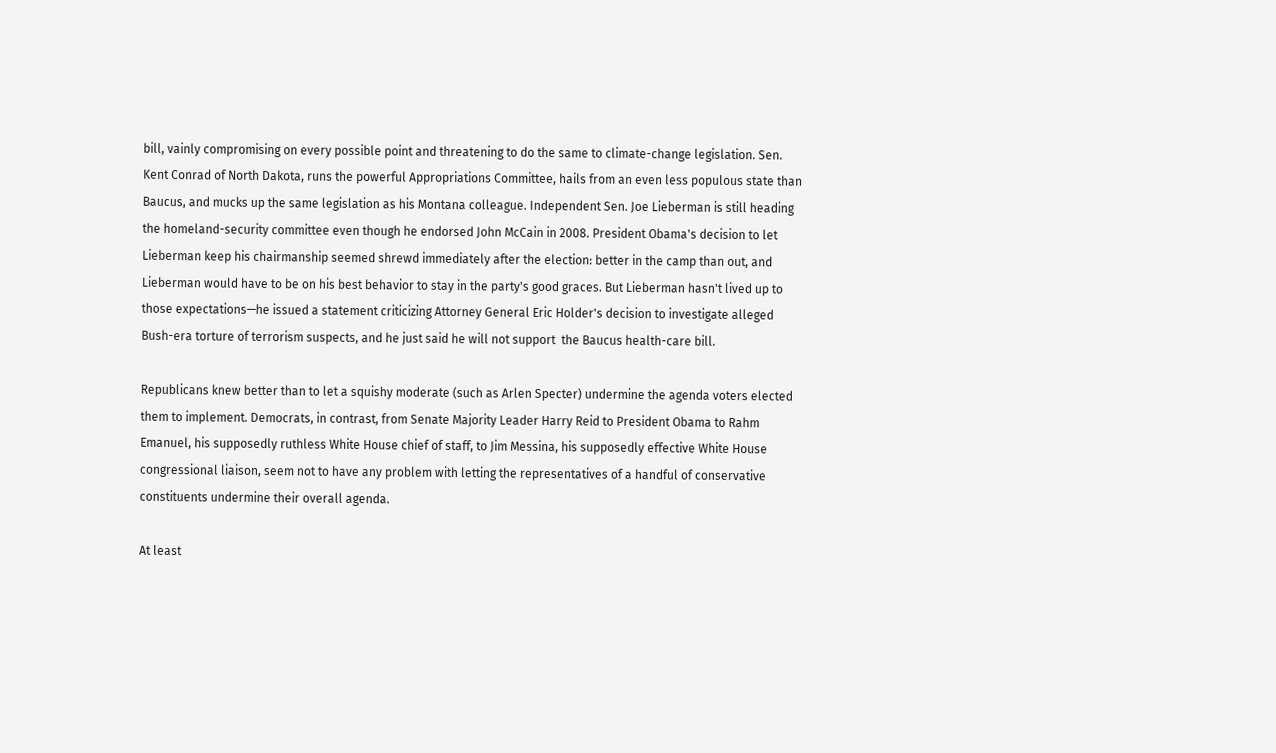bill, vainly compromising on every possible point and threatening to do the same to climate-change legislation. Sen. Kent Conrad of North Dakota, runs the powerful Appropriations Committee, hails from an even less populous state than Baucus, and mucks up the same legislation as his Montana colleague. Independent Sen. Joe Lieberman is still heading the homeland-security committee even though he endorsed John McCain in 2008. President Obama's decision to let Lieberman keep his chairmanship seemed shrewd immediately after the election: better in the camp than out, and Lieberman would have to be on his best behavior to stay in the party's good graces. But Lieberman hasn't lived up to those expectations—he issued a statement criticizing Attorney General Eric Holder's decision to investigate alleged Bush-era torture of terrorism suspects, and he just said he will not support  the Baucus health-care bill.

Republicans knew better than to let a squishy moderate (such as Arlen Specter) undermine the agenda voters elected them to implement. Democrats, in contrast, from Senate Majority Leader Harry Reid to President Obama to Rahm Emanuel, his supposedly ruthless White House chief of staff, to Jim Messina, his supposedly effective White House congressional liaison, seem not to have any problem with letting the representatives of a handful of conservative constituents undermine their overall agenda.

At least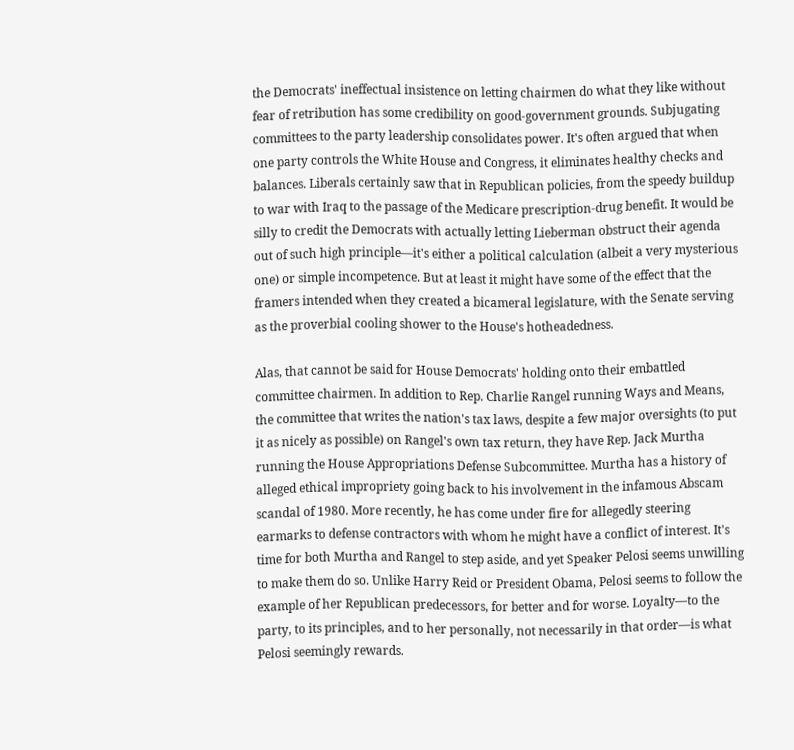the Democrats' ineffectual insistence on letting chairmen do what they like without fear of retribution has some credibility on good-government grounds. Subjugating committees to the party leadership consolidates power. It's often argued that when one party controls the White House and Congress, it eliminates healthy checks and balances. Liberals certainly saw that in Republican policies, from the speedy buildup to war with Iraq to the passage of the Medicare prescription-drug benefit. It would be silly to credit the Democrats with actually letting Lieberman obstruct their agenda out of such high principle—it's either a political calculation (albeit a very mysterious one) or simple incompetence. But at least it might have some of the effect that the framers intended when they created a bicameral legislature, with the Senate serving as the proverbial cooling shower to the House's hotheadedness.

Alas, that cannot be said for House Democrats' holding onto their embattled committee chairmen. In addition to Rep. Charlie Rangel running Ways and Means, the committee that writes the nation's tax laws, despite a few major oversights (to put it as nicely as possible) on Rangel's own tax return, they have Rep. Jack Murtha running the House Appropriations Defense Subcommittee. Murtha has a history of alleged ethical impropriety going back to his involvement in the infamous Abscam scandal of 1980. More recently, he has come under fire for allegedly steering earmarks to defense contractors with whom he might have a conflict of interest. It's time for both Murtha and Rangel to step aside, and yet Speaker Pelosi seems unwilling to make them do so. Unlike Harry Reid or President Obama, Pelosi seems to follow the example of her Republican predecessors, for better and for worse. Loyalty—to the party, to its principles, and to her personally, not necessarily in that order—is what Pelosi seemingly rewards.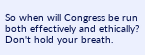So when will Congress be run both effectively and ethically? Don't hold your breath.